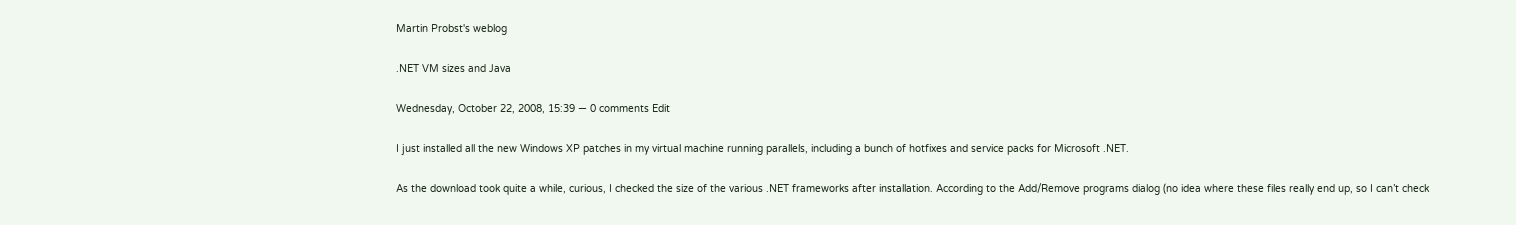Martin Probst's weblog

.NET VM sizes and Java

Wednesday, October 22, 2008, 15:39 — 0 comments Edit

I just installed all the new Windows XP patches in my virtual machine running parallels, including a bunch of hotfixes and service packs for Microsoft .NET.

As the download took quite a while, curious, I checked the size of the various .NET frameworks after installation. According to the Add/Remove programs dialog (no idea where these files really end up, so I can’t check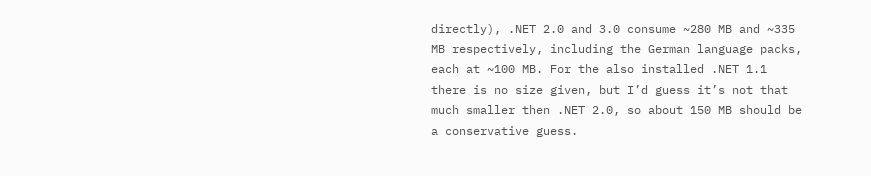directly), .NET 2.0 and 3.0 consume ~280 MB and ~335 MB respectively, including the German language packs, each at ~100 MB. For the also installed .NET 1.1 there is no size given, but I’d guess it’s not that much smaller then .NET 2.0, so about 150 MB should be a conservative guess.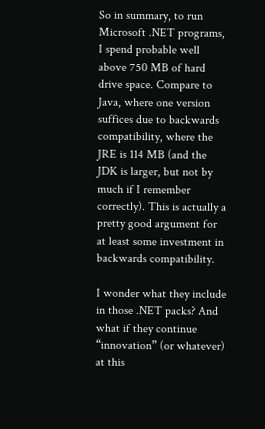So in summary, to run Microsoft .NET programs, I spend probable well above 750 MB of hard drive space. Compare to Java, where one version suffices due to backwards compatibility, where the JRE is 114 MB (and the JDK is larger, but not by much if I remember correctly). This is actually a pretty good argument for at least some investment in backwards compatibility.

I wonder what they include in those .NET packs? And what if they continue “innovation” (or whatever) at this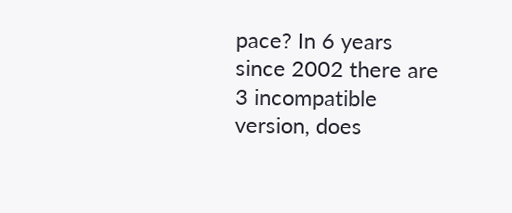pace? In 6 years since 2002 there are 3 incompatible version, does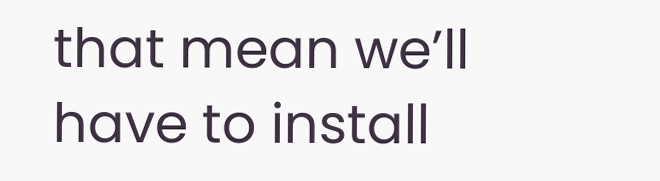that mean we’ll have to install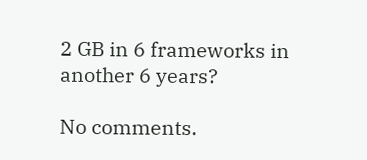2 GB in 6 frameworks in another 6 years?

No comments.